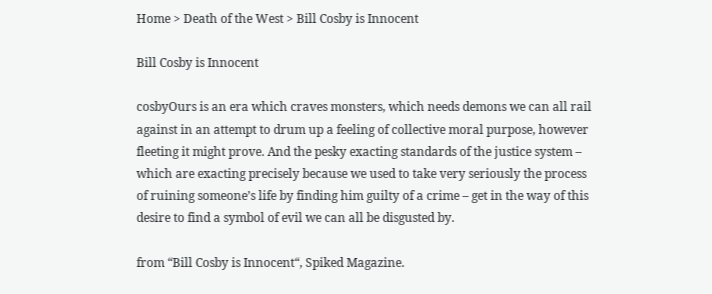Home > Death of the West > Bill Cosby is Innocent

Bill Cosby is Innocent

cosbyOurs is an era which craves monsters, which needs demons we can all rail against in an attempt to drum up a feeling of collective moral purpose, however fleeting it might prove. And the pesky exacting standards of the justice system – which are exacting precisely because we used to take very seriously the process of ruining someone’s life by finding him guilty of a crime – get in the way of this desire to find a symbol of evil we can all be disgusted by.

from “Bill Cosby is Innocent“, Spiked Magazine.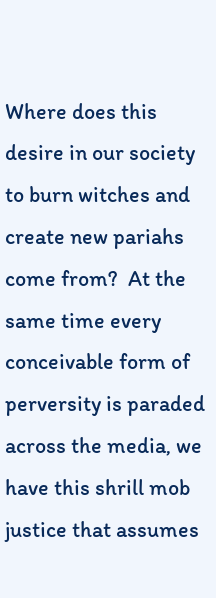Where does this desire in our society to burn witches and create new pariahs come from?  At the same time every conceivable form of perversity is paraded across the media, we have this shrill mob justice that assumes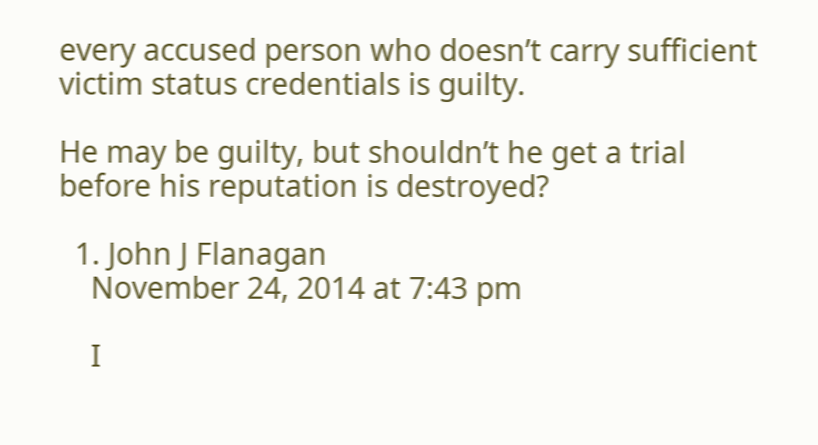every accused person who doesn’t carry sufficient victim status credentials is guilty.

He may be guilty, but shouldn’t he get a trial before his reputation is destroyed?

  1. John J Flanagan
    November 24, 2014 at 7:43 pm

    I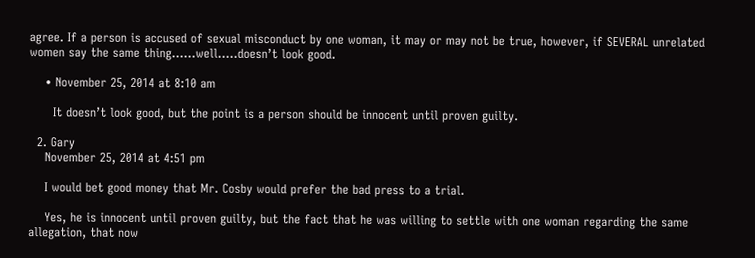agree. If a person is accused of sexual misconduct by one woman, it may or may not be true, however, if SEVERAL unrelated women say the same thing……well…..doesn’t look good.

    • November 25, 2014 at 8:10 am

      It doesn’t look good, but the point is a person should be innocent until proven guilty.

  2. Gary
    November 25, 2014 at 4:51 pm

    I would bet good money that Mr. Cosby would prefer the bad press to a trial.

    Yes, he is innocent until proven guilty, but the fact that he was willing to settle with one woman regarding the same allegation, that now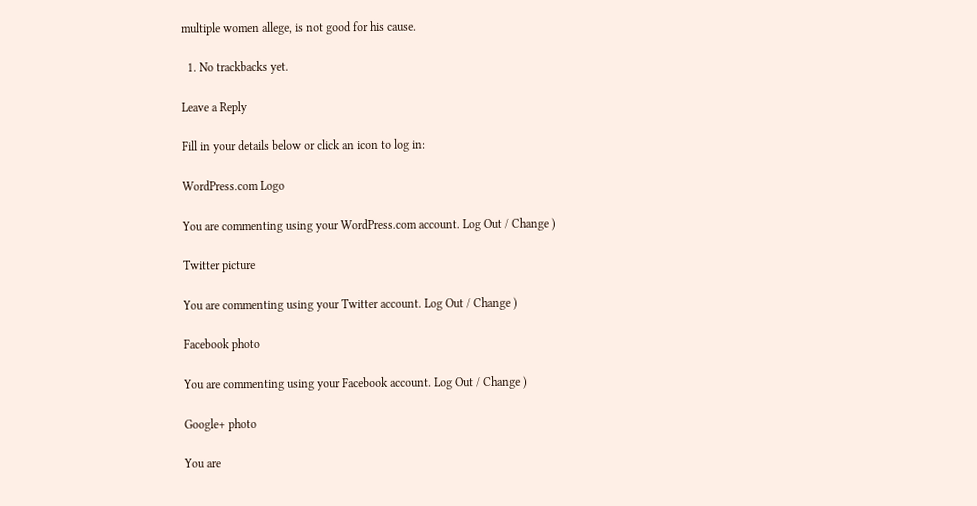multiple women allege, is not good for his cause.

  1. No trackbacks yet.

Leave a Reply

Fill in your details below or click an icon to log in:

WordPress.com Logo

You are commenting using your WordPress.com account. Log Out / Change )

Twitter picture

You are commenting using your Twitter account. Log Out / Change )

Facebook photo

You are commenting using your Facebook account. Log Out / Change )

Google+ photo

You are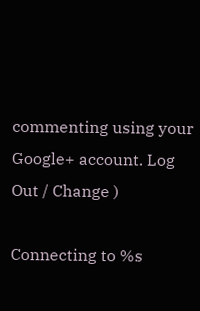commenting using your Google+ account. Log Out / Change )

Connecting to %s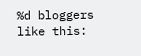%d bloggers like this: